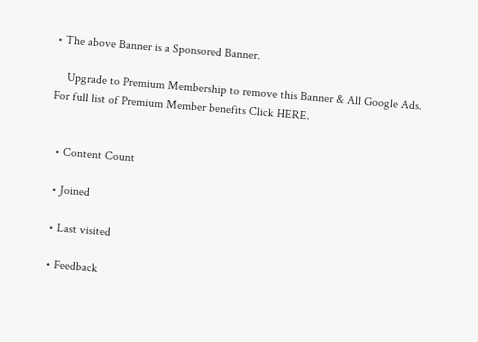• The above Banner is a Sponsored Banner.

    Upgrade to Premium Membership to remove this Banner & All Google Ads. For full list of Premium Member benefits Click HERE.


  • Content Count

  • Joined

  • Last visited

  • Feedback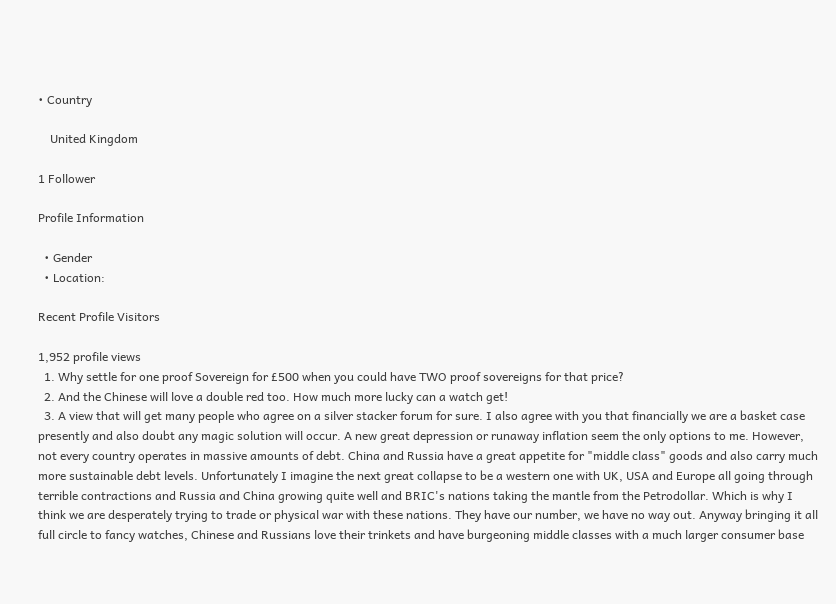• Country

    United Kingdom

1 Follower

Profile Information

  • Gender
  • Location:

Recent Profile Visitors

1,952 profile views
  1. Why settle for one proof Sovereign for £500 when you could have TWO proof sovereigns for that price?
  2. And the Chinese will love a double red too. How much more lucky can a watch get!
  3. A view that will get many people who agree on a silver stacker forum for sure. I also agree with you that financially we are a basket case presently and also doubt any magic solution will occur. A new great depression or runaway inflation seem the only options to me. However, not every country operates in massive amounts of debt. China and Russia have a great appetite for "middle class" goods and also carry much more sustainable debt levels. Unfortunately I imagine the next great collapse to be a western one with UK, USA and Europe all going through terrible contractions and Russia and China growing quite well and BRIC's nations taking the mantle from the Petrodollar. Which is why I think we are desperately trying to trade or physical war with these nations. They have our number, we have no way out. Anyway bringing it all full circle to fancy watches, Chinese and Russians love their trinkets and have burgeoning middle classes with a much larger consumer base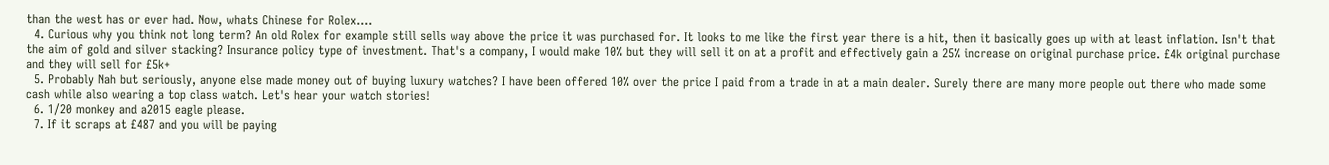than the west has or ever had. Now, whats Chinese for Rolex....
  4. Curious why you think not long term? An old Rolex for example still sells way above the price it was purchased for. It looks to me like the first year there is a hit, then it basically goes up with at least inflation. Isn't that the aim of gold and silver stacking? Insurance policy type of investment. That's a company, I would make 10% but they will sell it on at a profit and effectively gain a 25% increase on original purchase price. £4k original purchase and they will sell for £5k+
  5. Probably Nah but seriously, anyone else made money out of buying luxury watches? I have been offered 10% over the price I paid from a trade in at a main dealer. Surely there are many more people out there who made some cash while also wearing a top class watch. Let's hear your watch stories!
  6. 1/20 monkey and a2015 eagle please.
  7. If it scraps at £487 and you will be paying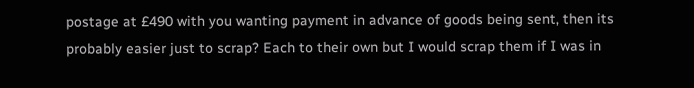postage at £490 with you wanting payment in advance of goods being sent, then its probably easier just to scrap? Each to their own but I would scrap them if I was in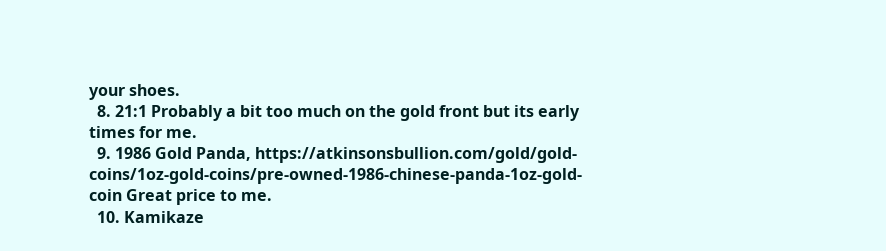your shoes.
  8. 21:1 Probably a bit too much on the gold front but its early times for me.
  9. 1986 Gold Panda, https://atkinsonsbullion.com/gold/gold-coins/1oz-gold-coins/pre-owned-1986-chinese-panda-1oz-gold-coin Great price to me.
  10. Kamikaze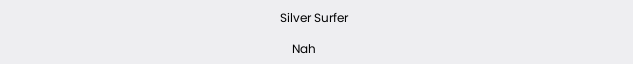Silver Surfer

    Nah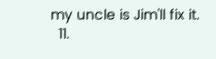my uncle is Jim'll fix it.
  11.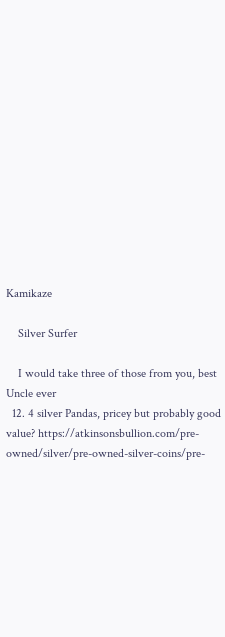Kamikaze

    Silver Surfer

    I would take three of those from you, best Uncle ever
  12. 4 silver Pandas, pricey but probably good value? https://atkinsonsbullion.com/pre-owned/silver/pre-owned-silver-coins/pre-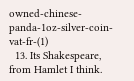owned-chinese-panda-1oz-silver-coin-vat-fr-(1)
  13. Its Shakespeare, from Hamlet I think.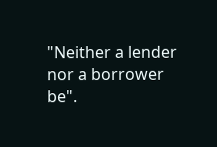"Neither a lender nor a borrower be".